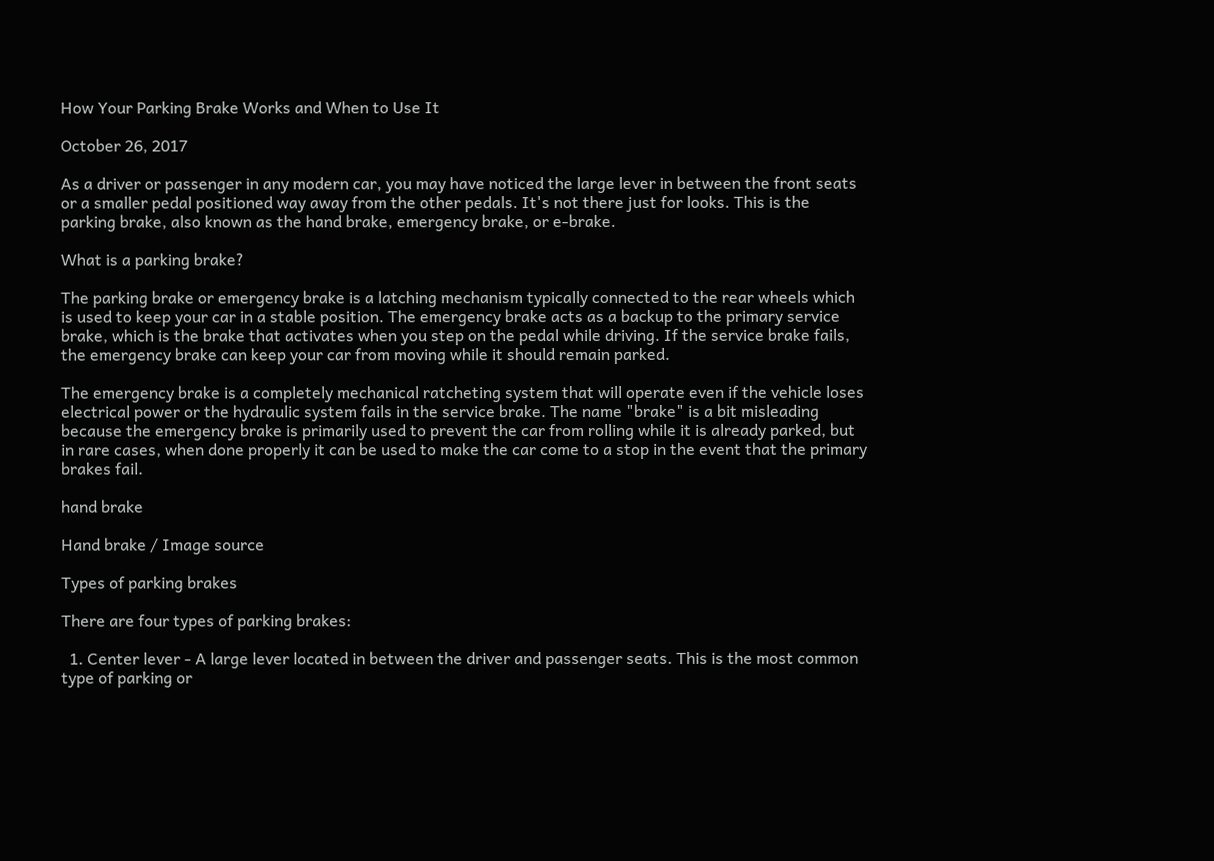How Your Parking Brake Works and When to Use It

October 26, 2017

As a driver or passenger in any modern car, you may have noticed the large lever in between the front seats or a smaller pedal positioned way away from the other pedals. It's not there just for looks. This is the parking brake, also known as the hand brake, emergency brake, or e-brake.

What is a parking brake?

The parking brake or emergency brake is a latching mechanism typically connected to the rear wheels which is used to keep your car in a stable position. The emergency brake acts as a backup to the primary service brake, which is the brake that activates when you step on the pedal while driving. If the service brake fails, the emergency brake can keep your car from moving while it should remain parked.

The emergency brake is a completely mechanical ratcheting system that will operate even if the vehicle loses electrical power or the hydraulic system fails in the service brake. The name "brake" is a bit misleading because the emergency brake is primarily used to prevent the car from rolling while it is already parked, but in rare cases, when done properly it can be used to make the car come to a stop in the event that the primary brakes fail.

hand brake

Hand brake / Image source

Types of parking brakes

There are four types of parking brakes:

  1. Center lever - A large lever located in between the driver and passenger seats. This is the most common type of parking or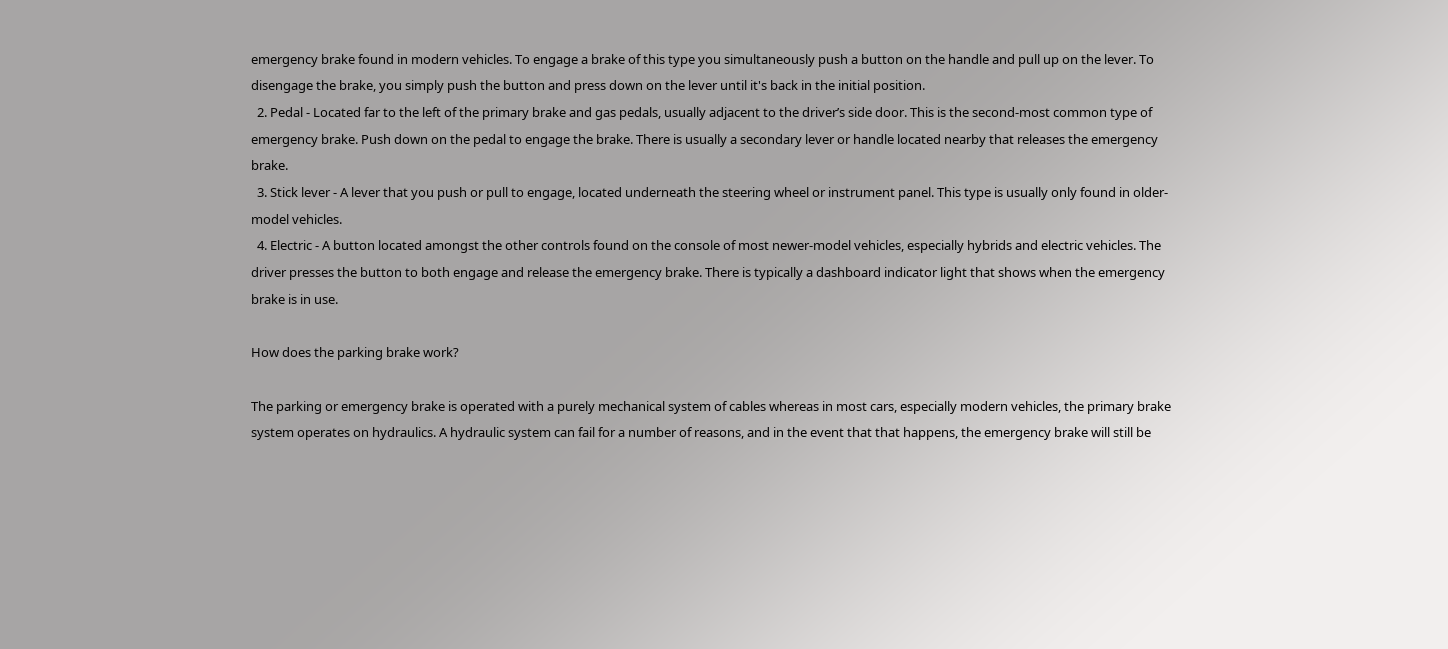emergency brake found in modern vehicles. To engage a brake of this type you simultaneously push a button on the handle and pull up on the lever. To disengage the brake, you simply push the button and press down on the lever until it's back in the initial position.
  2. Pedal - Located far to the left of the primary brake and gas pedals, usually adjacent to the driver’s side door. This is the second-most common type of emergency brake. Push down on the pedal to engage the brake. There is usually a secondary lever or handle located nearby that releases the emergency brake.
  3. Stick lever - A lever that you push or pull to engage, located underneath the steering wheel or instrument panel. This type is usually only found in older-model vehicles.
  4. Electric - A button located amongst the other controls found on the console of most newer-model vehicles, especially hybrids and electric vehicles. The driver presses the button to both engage and release the emergency brake. There is typically a dashboard indicator light that shows when the emergency brake is in use.

How does the parking brake work?

The parking or emergency brake is operated with a purely mechanical system of cables whereas in most cars, especially modern vehicles, the primary brake system operates on hydraulics. A hydraulic system can fail for a number of reasons, and in the event that that happens, the emergency brake will still be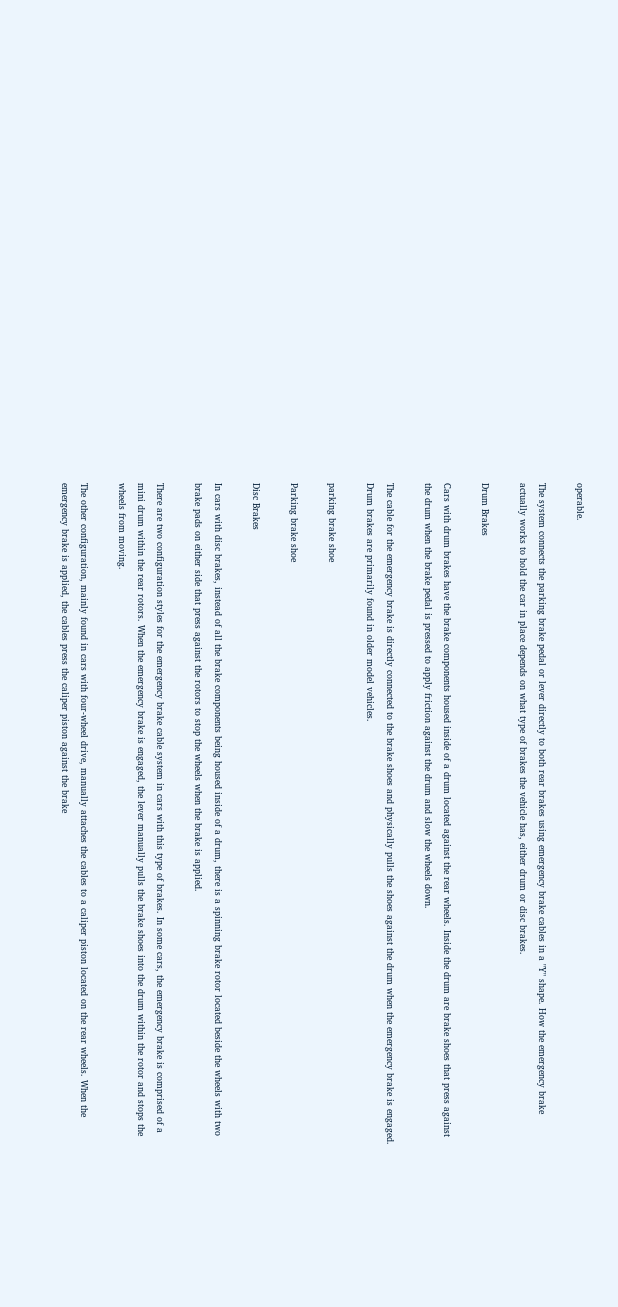operable.

The system connects the parking brake pedal or lever directly to both rear brakes using emergency brake cables in a "Y" shape. How the emergency brake actually works to hold the car in place depends on what type of brakes the vehicle has, either drum or disc brakes.

Drum Brakes

Cars with drum brakes have the brake components housed inside of a drum located against the rear wheels. Inside the drum are brake shoes that press against the drum when the brake pedal is pressed to apply friction against the drum and slow the wheels down.

The cable for the emergency brake is directly connected to the brake shoes and physically pulls the shoes against the drum when the emergency brake is engaged. Drum brakes are primarily found in older model vehicles.

parking brake shoe

Parking brake shoe

Disc Brakes

In cars with disc brakes, instead of all the brake components being housed inside of a drum, there is a spinning brake rotor located beside the wheels with two brake pads on either side that press against the rotors to stop the wheels when the brake is applied.

There are two configuration styles for the emergency brake cable system in cars with this type of brakes. In some cars, the emergency brake is comprised of a mini drum within the rear rotors. When the emergency brake is engaged, the lever manually pulls the brake shoes into the drum within the rotor and stops the wheels from moving.

The other configuration, mainly found in cars with four-wheel drive, manually attaches the cables to a caliper piston located on the rear wheels. When the emergency brake is applied, the cables press the caliper piston against the brake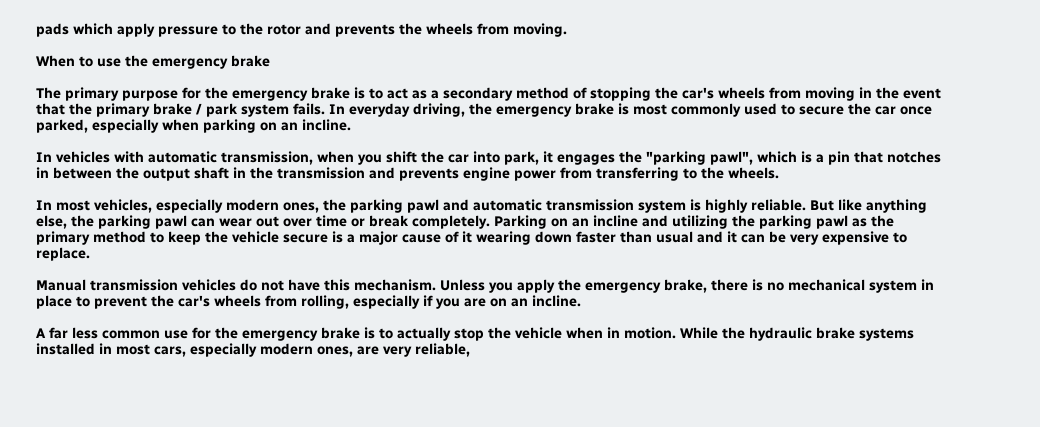pads which apply pressure to the rotor and prevents the wheels from moving.

When to use the emergency brake

The primary purpose for the emergency brake is to act as a secondary method of stopping the car's wheels from moving in the event that the primary brake / park system fails. In everyday driving, the emergency brake is most commonly used to secure the car once parked, especially when parking on an incline.

In vehicles with automatic transmission, when you shift the car into park, it engages the "parking pawl", which is a pin that notches in between the output shaft in the transmission and prevents engine power from transferring to the wheels.

In most vehicles, especially modern ones, the parking pawl and automatic transmission system is highly reliable. But like anything else, the parking pawl can wear out over time or break completely. Parking on an incline and utilizing the parking pawl as the primary method to keep the vehicle secure is a major cause of it wearing down faster than usual and it can be very expensive to replace.

Manual transmission vehicles do not have this mechanism. Unless you apply the emergency brake, there is no mechanical system in place to prevent the car's wheels from rolling, especially if you are on an incline.

A far less common use for the emergency brake is to actually stop the vehicle when in motion. While the hydraulic brake systems installed in most cars, especially modern ones, are very reliable,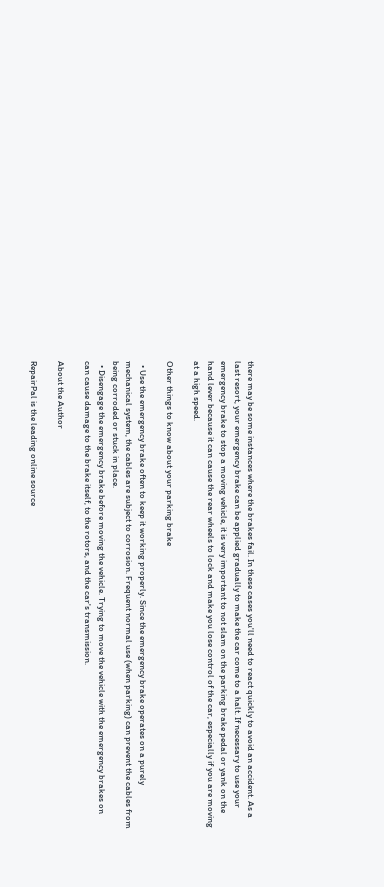there may be some instances where the brakes fail. In these cases you'll need to react quickly to avoid an accident. As a last resort, your emergency brake can be applied gradually to make the car come to a halt. If necessary to use your emergency brake to stop a moving vehicle, it is very important to not slam on the parking brake pedal or yank on the hand lever because it can cause the rear wheels to lock and make you lose control of the car, especially if you are moving at a high speed.

Other things to know about your parking brake

  • Use the emergency brake often to keep it working properly. Since the emergency brake operates on a purely mechanical system, the cables are subject to corrosion. Frequent normal use (when parking) can prevent the cables from being corroded or stuck in place.
  • Disengage the emergency brake before moving the vehicle. Trying to move the vehicle with the emergency brakes on can cause damage to the brake itself, to the rotors, and the car's transmission.

About the Author

RepairPal is the leading online source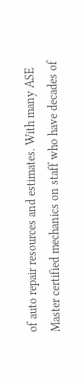of auto repair resources and estimates. With many ASE Master certified mechanics on staff who have decades of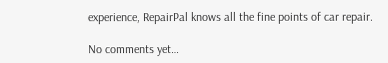experience, RepairPal knows all the fine points of car repair.

No comments yet…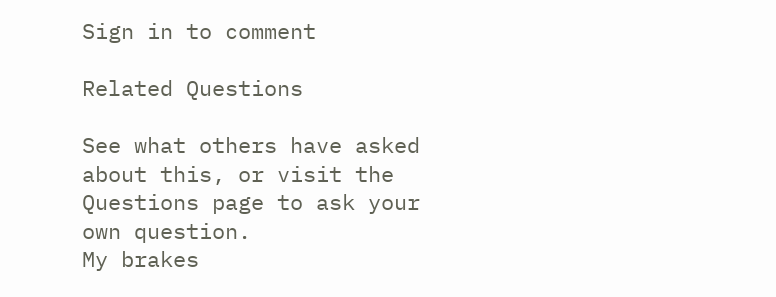Sign in to comment

Related Questions

See what others have asked about this, or visit the Questions page to ask your own question.
My brakes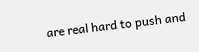are real hard to push and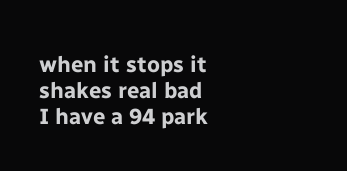when it stops it shakes real bad
I have a 94 park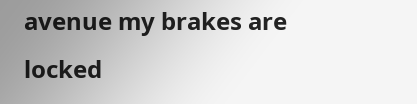avenue my brakes are locked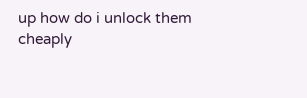up how do i unlock them cheaply